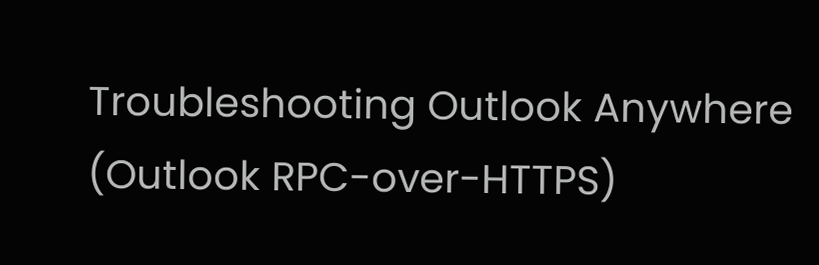Troubleshooting Outlook Anywhere (Outlook RPC-over-HTTPS)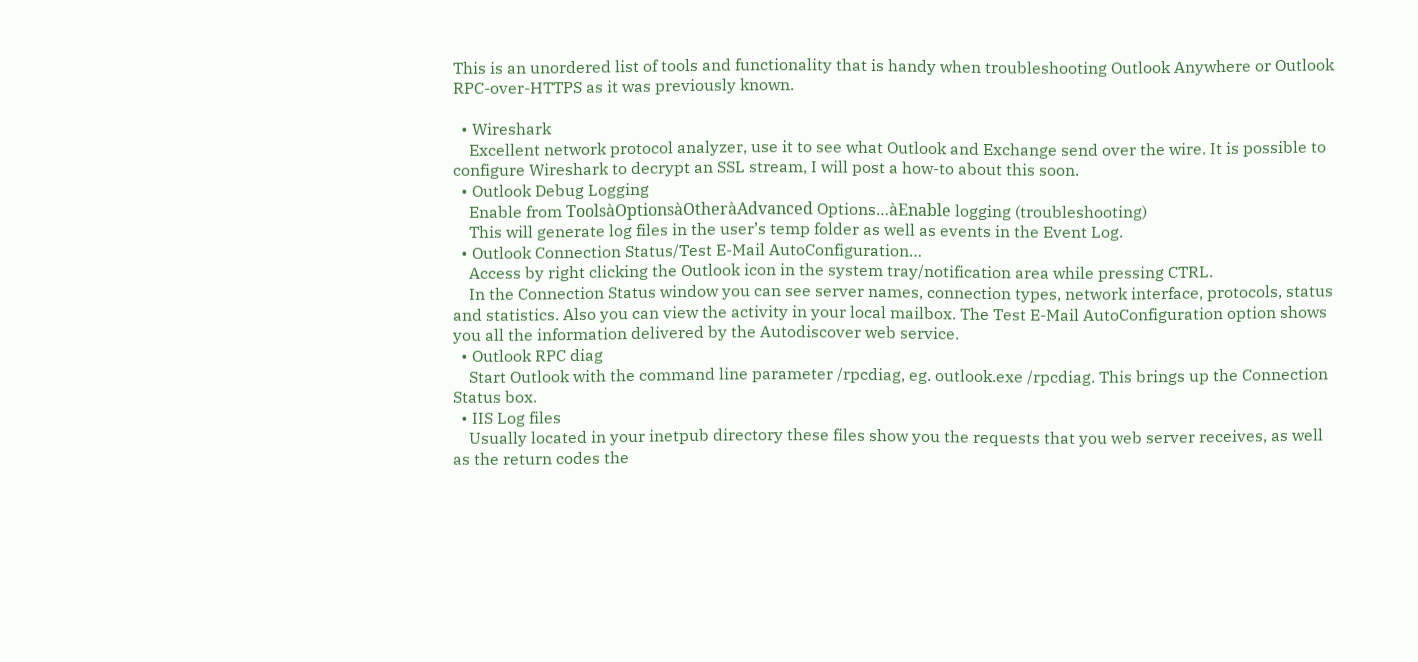This is an unordered list of tools and functionality that is handy when troubleshooting Outlook Anywhere or Outlook RPC-over-HTTPS as it was previously known.

  • Wireshark
    Excellent network protocol analyzer, use it to see what Outlook and Exchange send over the wire. It is possible to configure Wireshark to decrypt an SSL stream, I will post a how-to about this soon.
  • Outlook Debug Logging
    Enable from ToolsàOptionsàOtheràAdvanced Options…àEnable logging (troubleshooting)
    This will generate log files in the user’s temp folder as well as events in the Event Log.
  • Outlook Connection Status/Test E-Mail AutoConfiguration…
    Access by right clicking the Outlook icon in the system tray/notification area while pressing CTRL.
    In the Connection Status window you can see server names, connection types, network interface, protocols, status and statistics. Also you can view the activity in your local mailbox. The Test E-Mail AutoConfiguration option shows you all the information delivered by the Autodiscover web service.
  • Outlook RPC diag
    Start Outlook with the command line parameter /rpcdiag, eg. outlook.exe /rpcdiag. This brings up the Connection Status box.
  • IIS Log files
    Usually located in your inetpub directory these files show you the requests that you web server receives, as well as the return codes the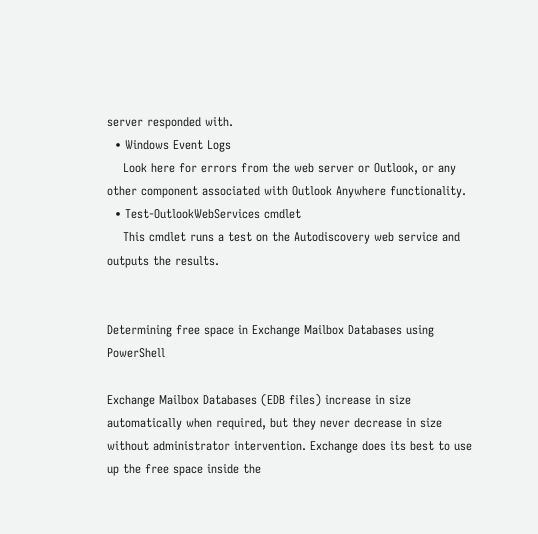server responded with.
  • Windows Event Logs
    Look here for errors from the web server or Outlook, or any other component associated with Outlook Anywhere functionality.
  • Test-OutlookWebServices cmdlet
    This cmdlet runs a test on the Autodiscovery web service and outputs the results.


Determining free space in Exchange Mailbox Databases using PowerShell

Exchange Mailbox Databases (EDB files) increase in size automatically when required, but they never decrease in size without administrator intervention. Exchange does its best to use up the free space inside the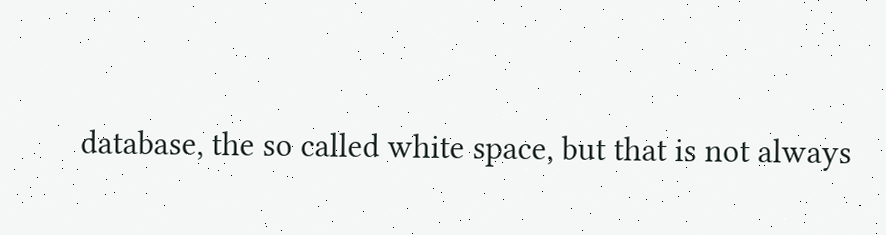database, the so called white space, but that is not always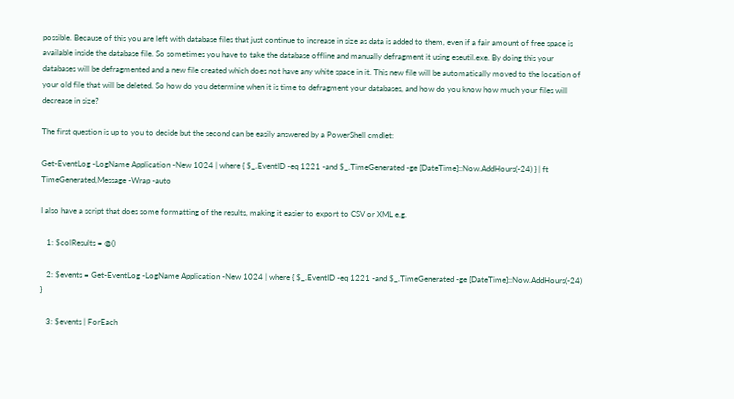possible. Because of this you are left with database files that just continue to increase in size as data is added to them, even if a fair amount of free space is available inside the database file. So sometimes you have to take the database offline and manually defragment it using eseutil.exe. By doing this your databases will be defragmented and a new file created which does not have any white space in it. This new file will be automatically moved to the location of your old file that will be deleted. So how do you determine when it is time to defragment your databases, and how do you know how much your files will decrease in size?

The first question is up to you to decide but the second can be easily answered by a PowerShell cmdlet:

Get-EventLog -LogName Application -New 1024 | where { $_.EventID -eq 1221 -and $_.TimeGenerated -ge [DateTime]::Now.AddHours(-24) } | ft TimeGenerated,Message -Wrap -auto

I also have a script that does some formatting of the results, making it easier to export to CSV or XML e.g.

   1: $colResults = @()

   2: $events = Get-EventLog -LogName Application -New 1024 | where { $_.EventID -eq 1221 -and $_.TimeGenerated -ge [DateTime]::Now.AddHours(-24) }

   3: $events | ForEach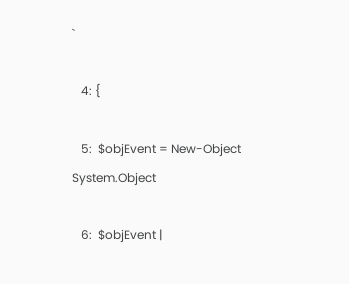`

   4: {

   5:  $objEvent = New-Object System.Object

   6:  $objEvent |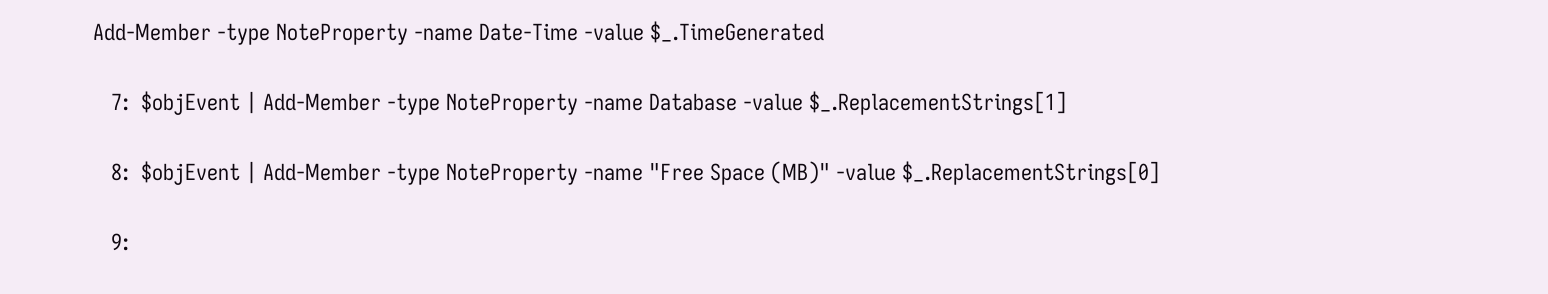Add-Member -type NoteProperty -name Date-Time -value $_.TimeGenerated

   7:  $objEvent | Add-Member -type NoteProperty -name Database -value $_.ReplacementStrings[1]

   8:  $objEvent | Add-Member -type NoteProperty -name "Free Space (MB)" -value $_.ReplacementStrings[0]

   9: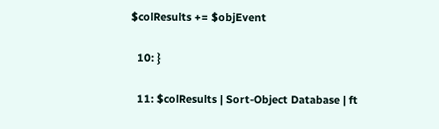$colResults += $objEvent

  10: }

  11: $colResults | Sort-Object Database | ft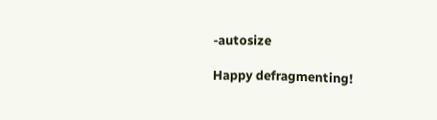-autosize

Happy defragmenting!